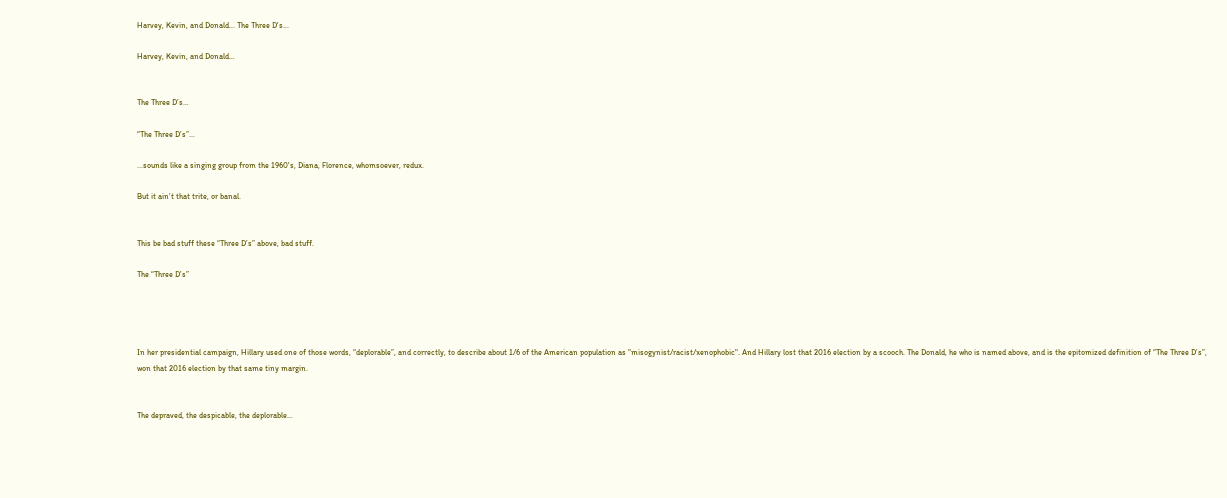Harvey, Kevin, and Donald... The Three D's...

Harvey, Kevin, and Donald…


The Three D’s…

“The Three D’s”...

...sounds like a singing group from the 1960's, Diana, Florence, whomsoever, redux.

But it ain’t that trite, or banal.


This be bad stuff these “Three D’s” above, bad stuff.

The “Three D’s”




In her presidential campaign, Hillary used one of those words, “deplorable”, and correctly, to describe about 1/6 of the American population as "misogynist/racist/xenophobic". And Hillary lost that 2016 election by a scooch. The Donald, he who is named above, and is the epitomized definition of “The Three D’s”, won that 2016 election by that same tiny margin.


The depraved, the despicable, the deplorable…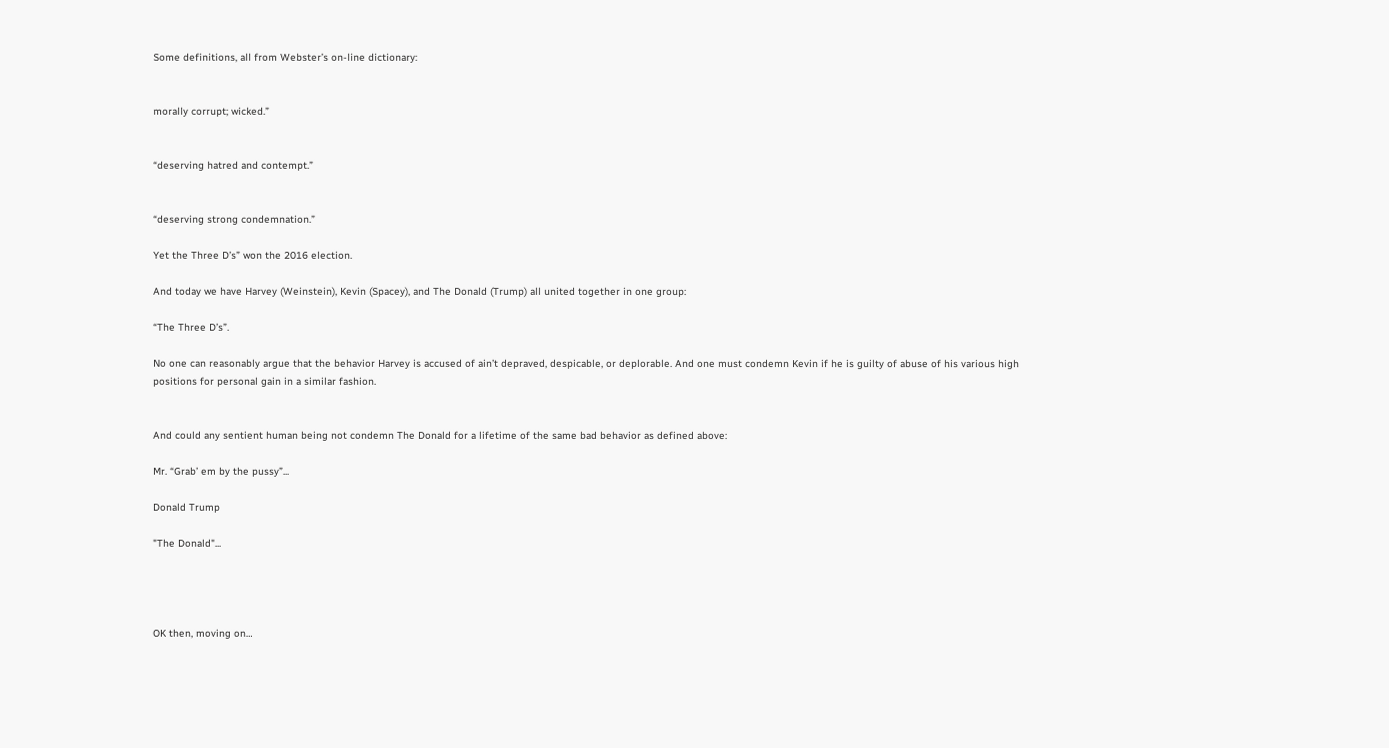Some definitions, all from Webster’s on-line dictionary:


morally corrupt; wicked.”


“deserving hatred and contempt.”


“deserving strong condemnation.”

Yet the Three D’s” won the 2016 election.

And today we have Harvey (Weinstein), Kevin (Spacey), and The Donald (Trump) all united together in one group:

“The Three D’s”.

No one can reasonably argue that the behavior Harvey is accused of ain’t depraved, despicable, or deplorable. And one must condemn Kevin if he is guilty of abuse of his various high positions for personal gain in a similar fashion.


And could any sentient human being not condemn The Donald for a lifetime of the same bad behavior as defined above:

Mr. “Grab’ em by the pussy”...

Donald Trump

"The Donald"...




OK then, moving on…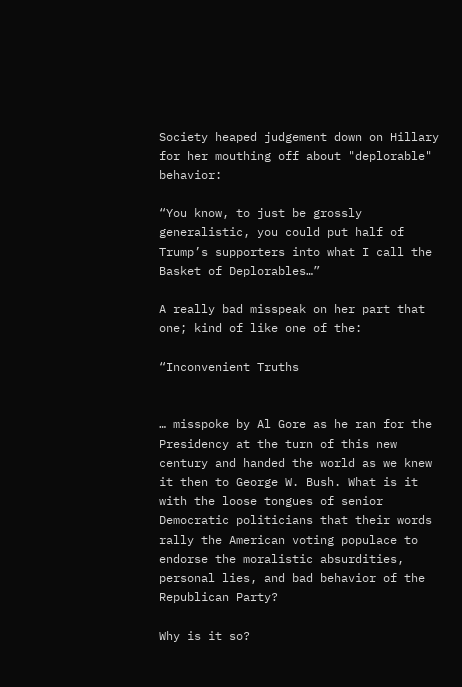Society heaped judgement down on Hillary for her mouthing off about "deplorable" behavior:

“You know, to just be grossly generalistic, you could put half of Trump’s supporters into what I call the Basket of Deplorables…”

A really bad misspeak on her part that one; kind of like one of the:

“Inconvenient Truths


… misspoke by Al Gore as he ran for the Presidency at the turn of this new century and handed the world as we knew it then to George W. Bush. What is it with the loose tongues of senior Democratic politicians that their words rally the American voting populace to endorse the moralistic absurdities, personal lies, and bad behavior of the Republican Party?

Why is it so?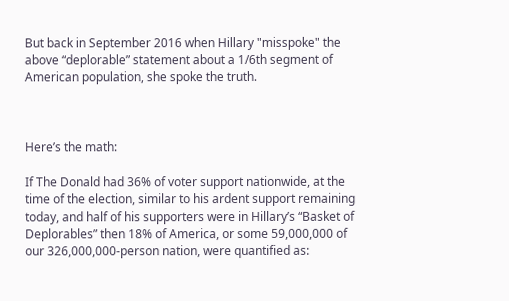But back in September 2016 when Hillary "misspoke" the above “deplorable” statement about a 1/6th segment of American population, she spoke the truth.



Here’s the math:

If The Donald had 36% of voter support nationwide, at the time of the election, similar to his ardent support remaining today, and half of his supporters were in Hillary’s “Basket of Deplorables” then 18% of America, or some 59,000,000 of our 326,000,000-person nation, were quantified as: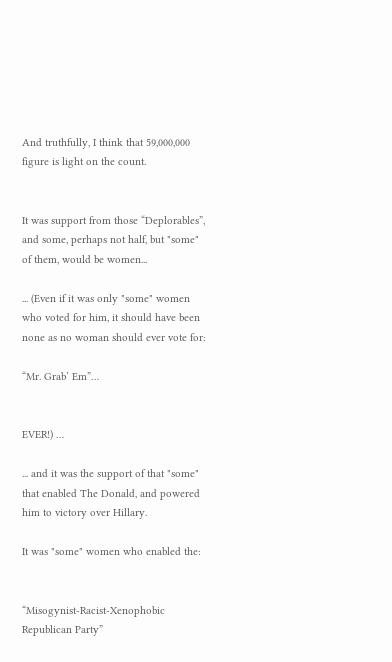And truthfully, I think that 59,000,000 figure is light on the count.


It was support from those “Deplorables”, and some, perhaps not half, but "some" of them, would be women...

... (Even if it was only "some" women who voted for him, it should have been none as no woman should ever vote for:

“Mr. Grab’ Em”…


EVER!) …

... and it was the support of that "some" that enabled The Donald, and powered him to victory over Hillary.

It was "some" women who enabled the:


“Misogynist-Racist-Xenophobic Republican Party”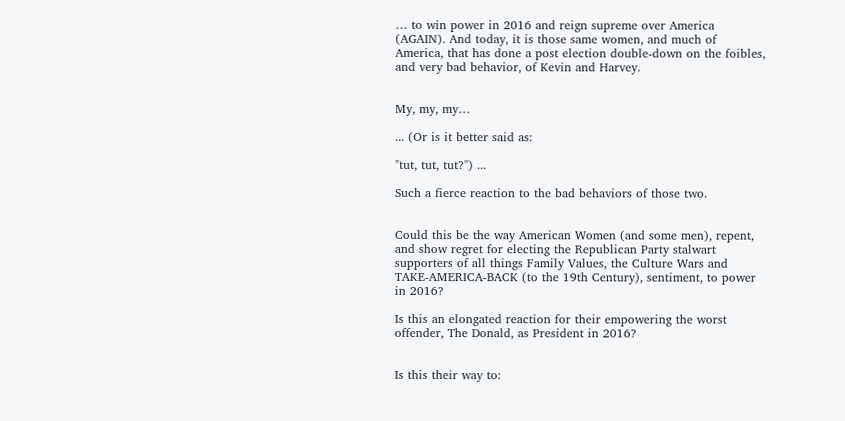… to win power in 2016 and reign supreme over America (AGAIN). And today, it is those same women, and much of America, that has done a post election double-down on the foibles, and very bad behavior, of Kevin and Harvey.


My, my, my…

... (Or is it better said as:

"tut, tut, tut?") ...

Such a fierce reaction to the bad behaviors of those two.


Could this be the way American Women (and some men), repent, and show regret for electing the Republican Party stalwart supporters of all things Family Values, the Culture Wars and TAKE-AMERICA-BACK (to the 19th Century), sentiment, to power in 2016?

Is this an elongated reaction for their empowering the worst offender, The Donald, as President in 2016?


Is this their way to: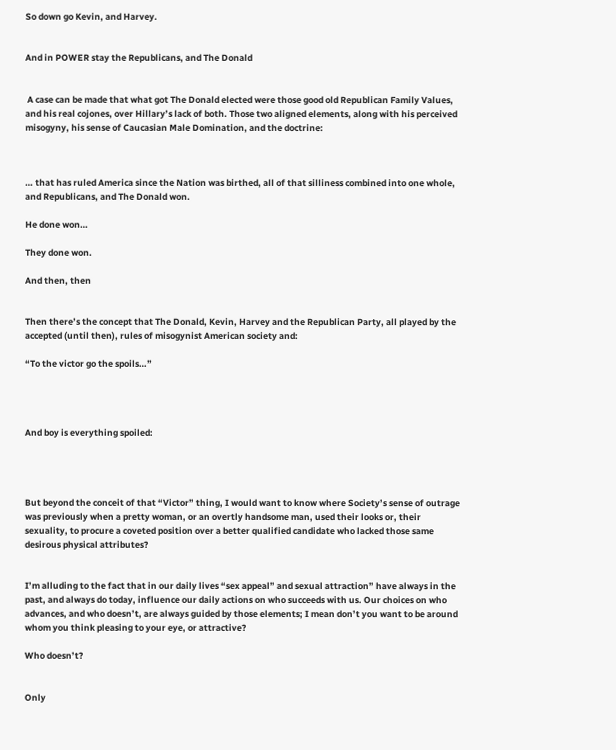So down go Kevin, and Harvey.


And in POWER stay the Republicans, and The Donald


 A case can be made that what got The Donald elected were those good old Republican Family Values, and his real cojones, over Hillary’s lack of both. Those two aligned elements, along with his perceived misogyny, his sense of Caucasian Male Domination, and the doctrine:



… that has ruled America since the Nation was birthed, all of that silliness combined into one whole, and Republicans, and The Donald won.

He done won…

They done won.

And then, then


Then there’s the concept that The Donald, Kevin, Harvey and the Republican Party, all played by the accepted (until then), rules of misogynist American society and:

“To the victor go the spoils…”




And boy is everything spoiled:




But beyond the conceit of that “Victor” thing, I would want to know where Society’s sense of outrage was previously when a pretty woman, or an overtly handsome man, used their looks or, their sexuality, to procure a coveted position over a better qualified candidate who lacked those same desirous physical attributes?


I’m alluding to the fact that in our daily lives “sex appeal” and sexual attraction” have always in the past, and always do today, influence our daily actions on who succeeds with us. Our choices on who advances, and who doesn’t, are always guided by those elements; I mean don’t you want to be around whom you think pleasing to your eye, or attractive?

Who doesn’t?


Only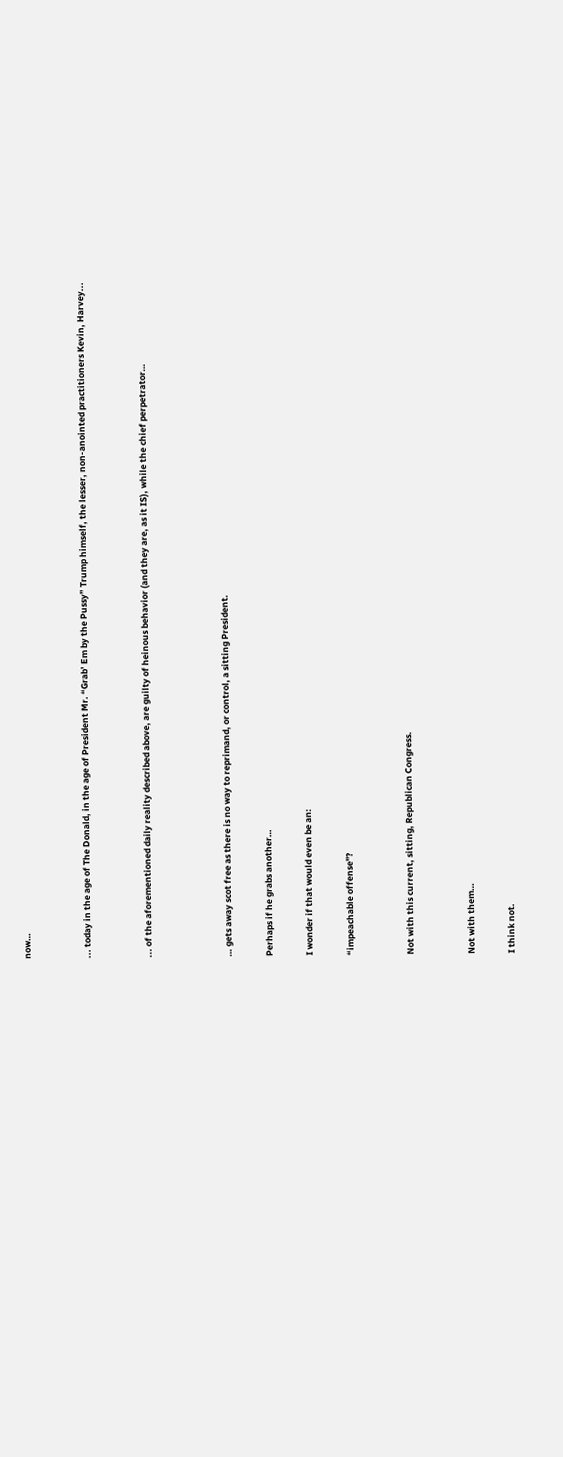now…


... today in the age of The Donald, in the age of President Mr. “Grab’ Em by the Pussy” Trump himself, the lesser, non-anointed practitioners Kevin, Harvey...


... of the aforementioned daily reality described above, are guilty of heinous behavior (and they are, as it IS), while the chief perpetrator…



… gets away scot free as there is no way to reprimand, or control, a sitting President.

Perhaps if he grabs another…

I wonder if that would even be an:

“impeachable offense"?


Not with this current, sitting, Republican Congress.


Not with them…

I think not.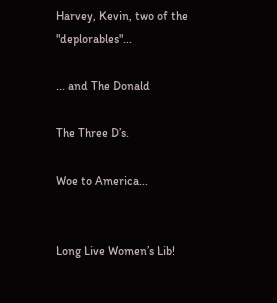Harvey, Kevin, two of the "deplorables"...

... and The Donald

The Three D’s.

Woe to America...


Long Live Women’s Lib!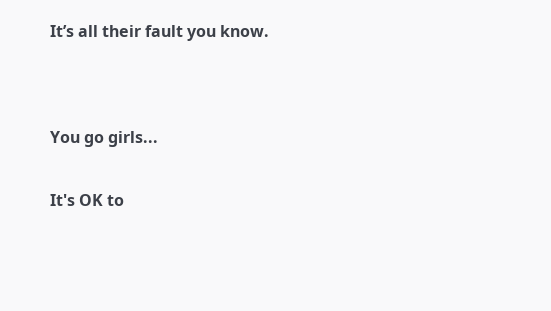It’s all their fault you know.




You go girls...


It's OK to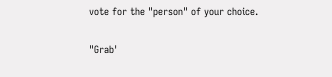vote for the "person" of your choice.

"Grab'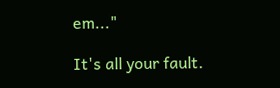em..."

It's all your fault.